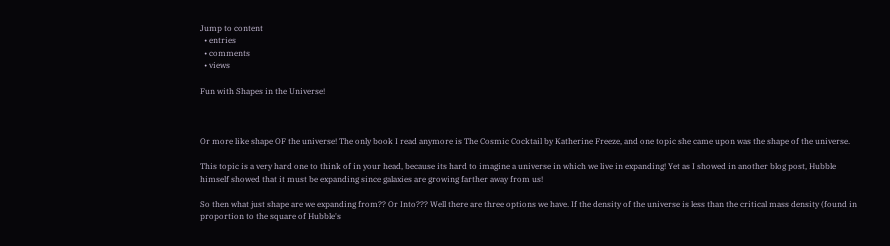Jump to content
  • entries
  • comments
  • views

Fun with Shapes in the Universe!



Or more like shape OF the universe! The only book I read anymore is The Cosmic Cocktail by Katherine Freeze, and one topic she came upon was the shape of the universe.

This topic is a very hard one to think of in your head, because its hard to imagine a universe in which we live in expanding! Yet as I showed in another blog post, Hubble himself showed that it must be expanding since galaxies are growing farther away from us!

So then what just shape are we expanding from?? Or Into??? Well there are three options we have. If the density of the universe is less than the critical mass density (found in proportion to the square of Hubble's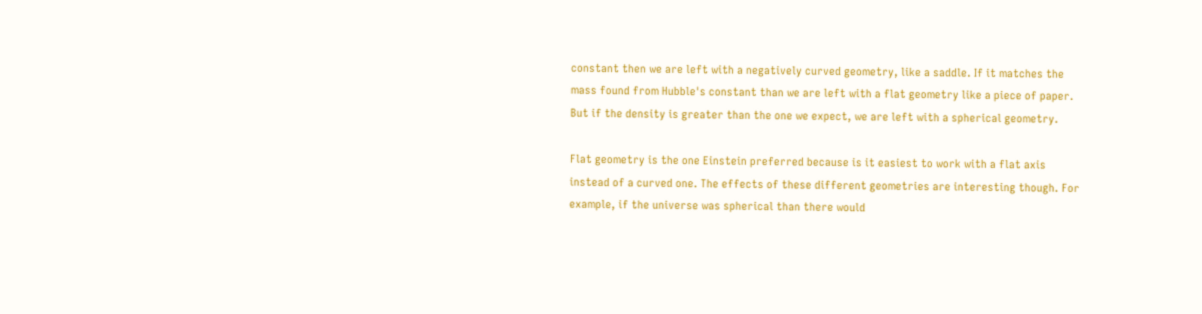constant then we are left with a negatively curved geometry, like a saddle. If it matches the mass found from Hubble's constant than we are left with a flat geometry like a piece of paper. But if the density is greater than the one we expect, we are left with a spherical geometry.

Flat geometry is the one Einstein preferred because is it easiest to work with a flat axis instead of a curved one. The effects of these different geometries are interesting though. For example, if the universe was spherical than there would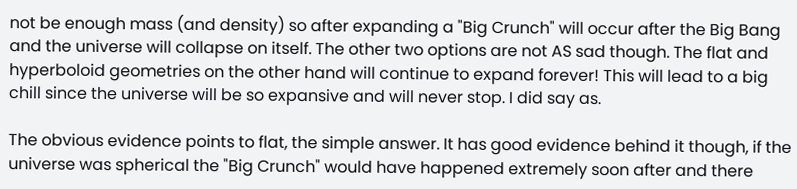not be enough mass (and density) so after expanding a "Big Crunch" will occur after the Big Bang and the universe will collapse on itself. The other two options are not AS sad though. The flat and hyperboloid geometries on the other hand will continue to expand forever! This will lead to a big chill since the universe will be so expansive and will never stop. I did say as.

The obvious evidence points to flat, the simple answer. It has good evidence behind it though, if the universe was spherical the "Big Crunch" would have happened extremely soon after and there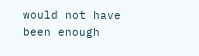would not have been enough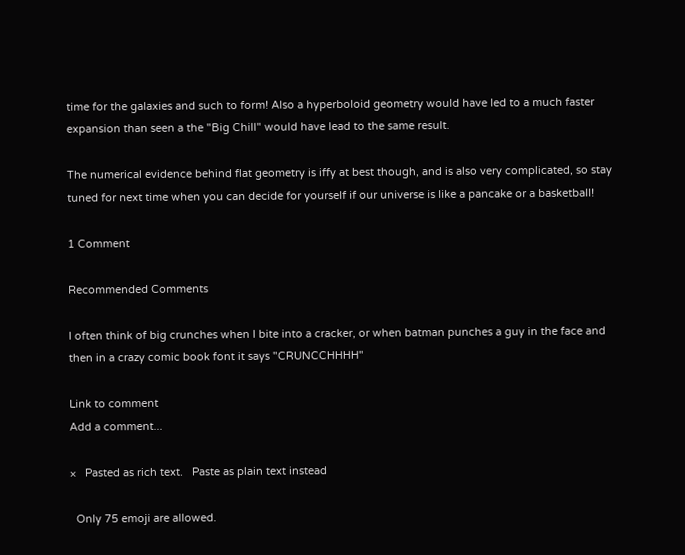time for the galaxies and such to form! Also a hyperboloid geometry would have led to a much faster expansion than seen a the "Big Chill" would have lead to the same result.

The numerical evidence behind flat geometry is iffy at best though, and is also very complicated, so stay tuned for next time when you can decide for yourself if our universe is like a pancake or a basketball!

1 Comment

Recommended Comments

I often think of big crunches when I bite into a cracker, or when batman punches a guy in the face and then in a crazy comic book font it says "CRUNCCHHHH"

Link to comment
Add a comment...

×   Pasted as rich text.   Paste as plain text instead

  Only 75 emoji are allowed.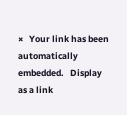×   Your link has been automatically embedded.   Display as a link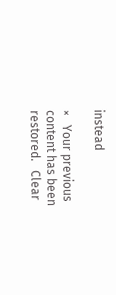instead

×   Your previous content has been restored.   Clear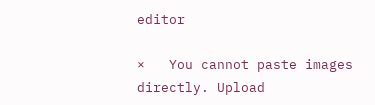editor

×   You cannot paste images directly. Upload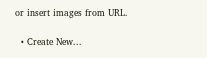or insert images from URL.

  • Create New...